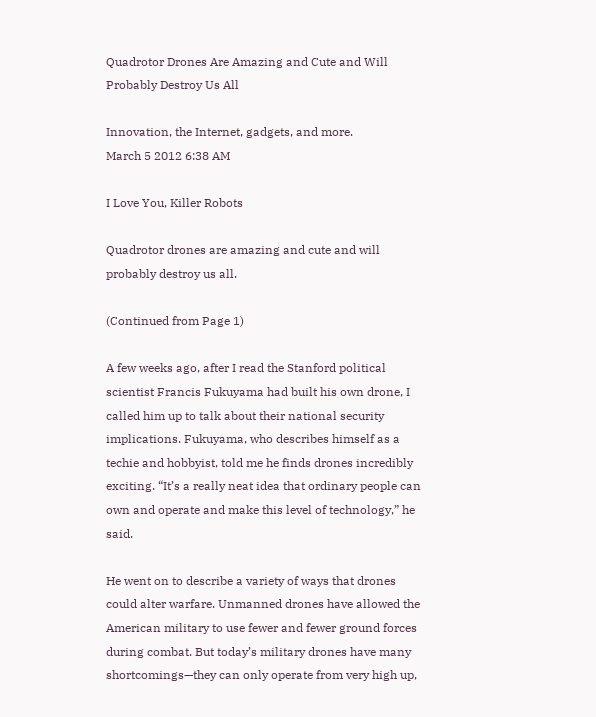Quadrotor Drones Are Amazing and Cute and Will Probably Destroy Us All

Innovation, the Internet, gadgets, and more.
March 5 2012 6:38 AM

I Love You, Killer Robots

Quadrotor drones are amazing and cute and will probably destroy us all.

(Continued from Page 1)

A few weeks ago, after I read the Stanford political scientist Francis Fukuyama had built his own drone, I called him up to talk about their national security implications. Fukuyama, who describes himself as a techie and hobbyist, told me he finds drones incredibly exciting. “It’s a really neat idea that ordinary people can own and operate and make this level of technology,” he said.

He went on to describe a variety of ways that drones could alter warfare. Unmanned drones have allowed the American military to use fewer and fewer ground forces during combat. But today’s military drones have many shortcomings—they can only operate from very high up,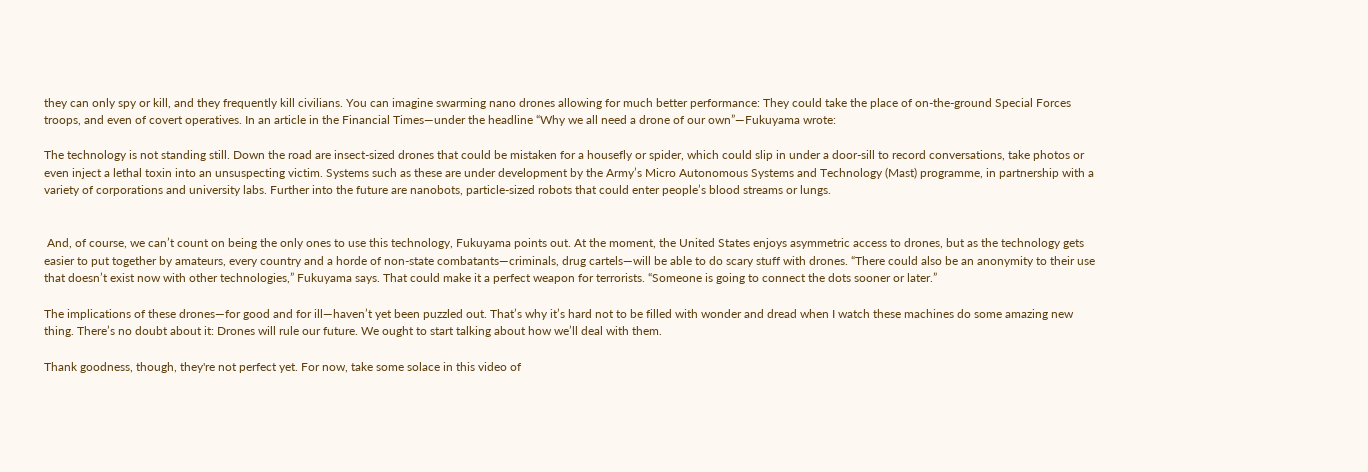they can only spy or kill, and they frequently kill civilians. You can imagine swarming nano drones allowing for much better performance: They could take the place of on-the-ground Special Forces troops, and even of covert operatives. In an article in the Financial Times—under the headline “Why we all need a drone of our own”—Fukuyama wrote:

The technology is not standing still. Down the road are insect-sized drones that could be mistaken for a housefly or spider, which could slip in under a door-sill to record conversations, take photos or even inject a lethal toxin into an unsuspecting victim. Systems such as these are under development by the Army’s Micro Autonomous Systems and Technology (Mast) programme, in partnership with a variety of corporations and university labs. Further into the future are nanobots, particle-sized robots that could enter people’s blood streams or lungs.


 And, of course, we can’t count on being the only ones to use this technology, Fukuyama points out. At the moment, the United States enjoys asymmetric access to drones, but as the technology gets easier to put together by amateurs, every country and a horde of non-state combatants—criminals, drug cartels—will be able to do scary stuff with drones. “There could also be an anonymity to their use that doesn’t exist now with other technologies,” Fukuyama says. That could make it a perfect weapon for terrorists. “Someone is going to connect the dots sooner or later.”

The implications of these drones—for good and for ill—haven’t yet been puzzled out. That’s why it’s hard not to be filled with wonder and dread when I watch these machines do some amazing new thing. There’s no doubt about it: Drones will rule our future. We ought to start talking about how we’ll deal with them.

Thank goodness, though, they're not perfect yet. For now, take some solace in this video of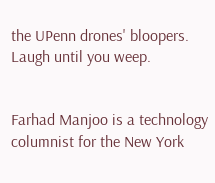the UPenn drones' bloopers. Laugh until you weep.


Farhad Manjoo is a technology columnist for the New York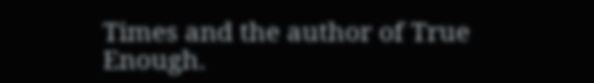Times and the author of True Enough.